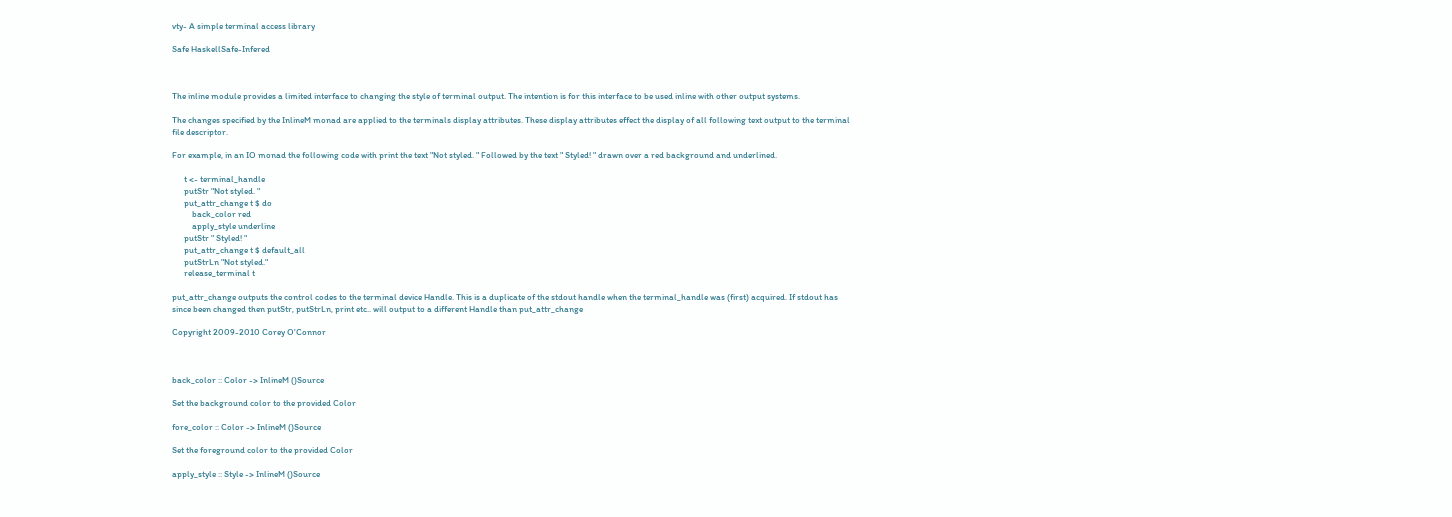vty- A simple terminal access library

Safe HaskellSafe-Infered



The inline module provides a limited interface to changing the style of terminal output. The intention is for this interface to be used inline with other output systems.

The changes specified by the InlineM monad are applied to the terminals display attributes. These display attributes effect the display of all following text output to the terminal file descriptor.

For example, in an IO monad the following code with print the text "Not styled. " Followed by the text " Styled! " drawn over a red background and underlined.

      t <- terminal_handle
      putStr "Not styled. "
      put_attr_change t $ do
          back_color red
          apply_style underline
      putStr " Styled! "
      put_attr_change t $ default_all
      putStrLn "Not styled."
      release_terminal t

put_attr_change outputs the control codes to the terminal device Handle. This is a duplicate of the stdout handle when the terminal_handle was (first) acquired. If stdout has since been changed then putStr, putStrLn, print etc.. will output to a different Handle than put_attr_change

Copyright 2009-2010 Corey O'Connor



back_color :: Color -> InlineM ()Source

Set the background color to the provided Color

fore_color :: Color -> InlineM ()Source

Set the foreground color to the provided Color

apply_style :: Style -> InlineM ()Source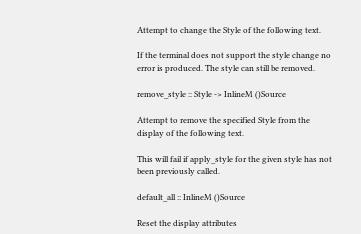Attempt to change the Style of the following text.

If the terminal does not support the style change no error is produced. The style can still be removed.

remove_style :: Style -> InlineM ()Source

Attempt to remove the specified Style from the display of the following text.

This will fail if apply_style for the given style has not been previously called.

default_all :: InlineM ()Source

Reset the display attributes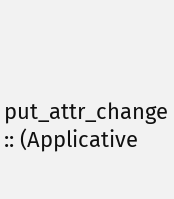put_attr_change :: (Applicative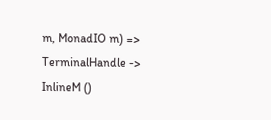m, MonadIO m) => TerminalHandle -> InlineM ()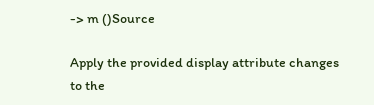-> m ()Source

Apply the provided display attribute changes to the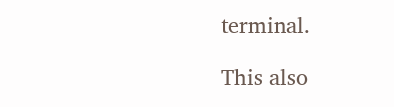terminal.

This also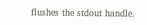flushes the stdout handle.